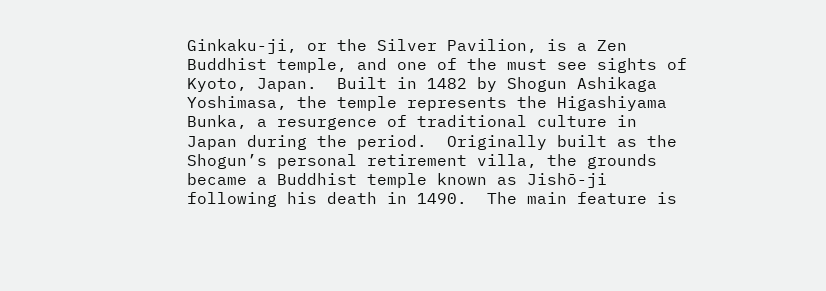Ginkaku-ji, or the Silver Pavilion, is a Zen Buddhist temple, and one of the must see sights of Kyoto, Japan.  Built in 1482 by Shogun Ashikaga Yoshimasa, the temple represents the Higashiyama Bunka, a resurgence of traditional culture in Japan during the period.  Originally built as the Shogun’s personal retirement villa, the grounds became a Buddhist temple known as Jishō-ji following his death in 1490.  The main feature is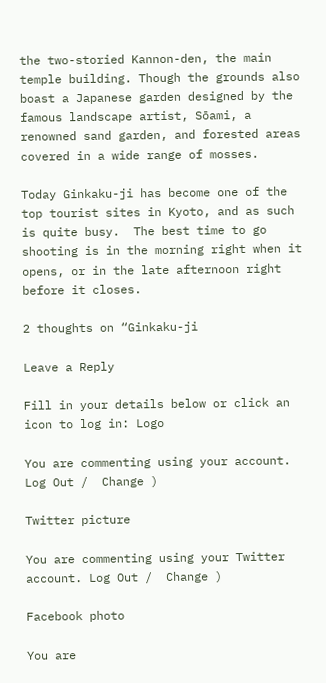the two-storied Kannon-den, the main temple building. Though the grounds also boast a Japanese garden designed by the famous landscape artist, Sōami, a renowned sand garden, and forested areas covered in a wide range of mosses.

Today Ginkaku-ji has become one of the top tourist sites in Kyoto, and as such is quite busy.  The best time to go shooting is in the morning right when it opens, or in the late afternoon right before it closes.

2 thoughts on “Ginkaku-ji

Leave a Reply

Fill in your details below or click an icon to log in: Logo

You are commenting using your account. Log Out /  Change )

Twitter picture

You are commenting using your Twitter account. Log Out /  Change )

Facebook photo

You are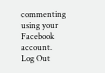commenting using your Facebook account. Log Out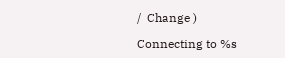/  Change )

Connecting to %s